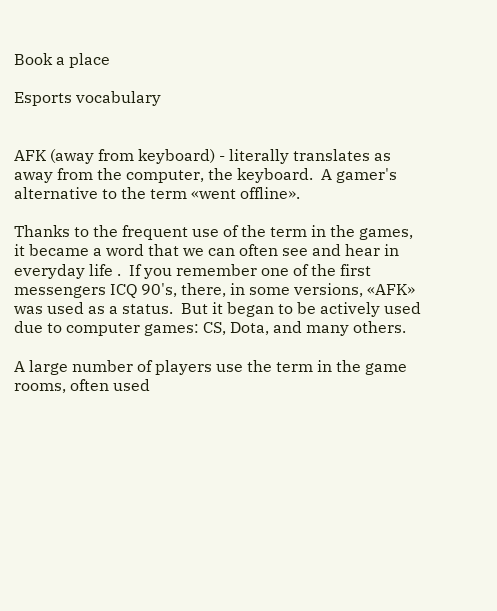Book a place

Esports vocabulary


AFK (away from keyboard) - literally translates as away from the computer, the keyboard.  A gamer's alternative to the term «went offline».

Thanks to the frequent use of the term in the games, it became a word that we can often see and hear in everyday life .  If you remember one of the first messengers ICQ 90's, there, in some versions, «AFK» was used as a status.  But it began to be actively used due to computer games: CS, Dota, and many others.

A large number of players use the term in the game rooms, often used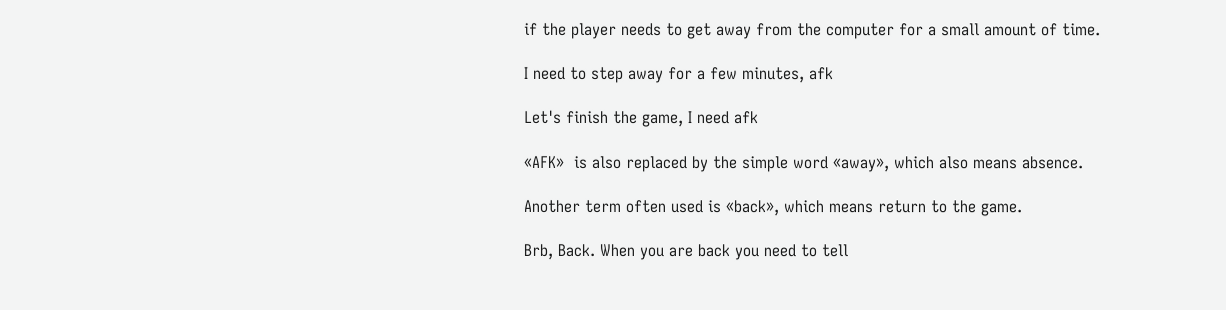if the player needs to get away from the computer for a small amount of time.

I need to step away for a few minutes, afk

Let's finish the game, I need afk

«AFK»  is also replaced by the simple word «away», which also means absence.

Another term often used is «back», which means return to the game.

Brb, Back. When you are back you need to tell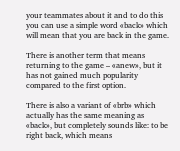your teammates about it and to do this you can use a simple word «back» which will mean that you are back in the game.

There is another term that means returning to the game – «anew», but it has not gained much popularity compared to the first option.

There is also a variant of «brb» which actually has the same meaning as «back», but completely sounds like: to be right back, which means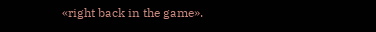«right back in the game».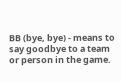BB (bye, bye) - means to say goodbye to a team or person in the game.